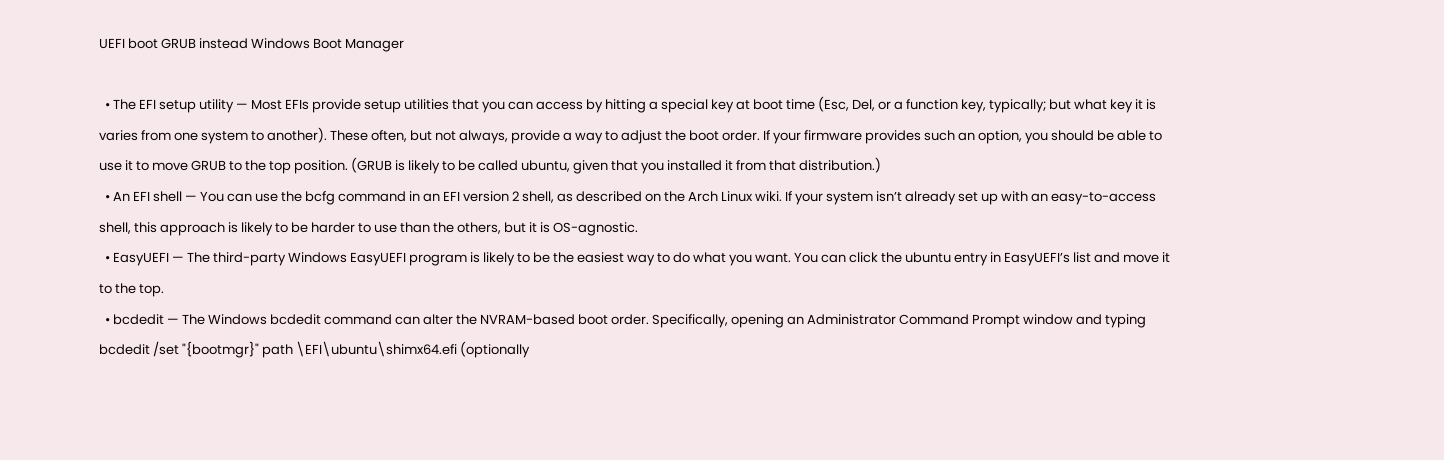UEFI boot GRUB instead Windows Boot Manager

  • The EFI setup utility — Most EFIs provide setup utilities that you can access by hitting a special key at boot time (Esc, Del, or a function key, typically; but what key it is varies from one system to another). These often, but not always, provide a way to adjust the boot order. If your firmware provides such an option, you should be able to use it to move GRUB to the top position. (GRUB is likely to be called ubuntu, given that you installed it from that distribution.)
  • An EFI shell — You can use the bcfg command in an EFI version 2 shell, as described on the Arch Linux wiki. If your system isn’t already set up with an easy-to-access shell, this approach is likely to be harder to use than the others, but it is OS-agnostic.
  • EasyUEFI — The third-party Windows EasyUEFI program is likely to be the easiest way to do what you want. You can click the ubuntu entry in EasyUEFI’s list and move it to the top.
  • bcdedit — The Windows bcdedit command can alter the NVRAM-based boot order. Specifically, opening an Administrator Command Prompt window and typing bcdedit /set "{bootmgr}" path \EFI\ubuntu\shimx64.efi (optionally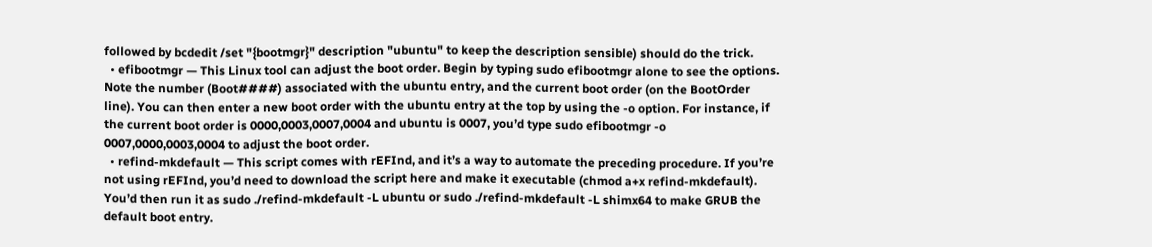followed by bcdedit /set "{bootmgr}" description "ubuntu" to keep the description sensible) should do the trick.
  • efibootmgr — This Linux tool can adjust the boot order. Begin by typing sudo efibootmgr alone to see the options. Note the number (Boot####) associated with the ubuntu entry, and the current boot order (on the BootOrder line). You can then enter a new boot order with the ubuntu entry at the top by using the -o option. For instance, if the current boot order is 0000,0003,0007,0004 and ubuntu is 0007, you’d type sudo efibootmgr -o 0007,0000,0003,0004 to adjust the boot order.
  • refind-mkdefault — This script comes with rEFInd, and it’s a way to automate the preceding procedure. If you’re not using rEFInd, you’d need to download the script here and make it executable (chmod a+x refind-mkdefault). You’d then run it as sudo ./refind-mkdefault -L ubuntu or sudo ./refind-mkdefault -L shimx64 to make GRUB the default boot entry.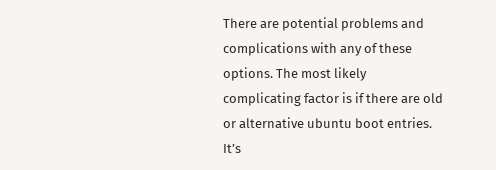There are potential problems and complications with any of these options. The most likely complicating factor is if there are old or alternative ubuntu boot entries. It’s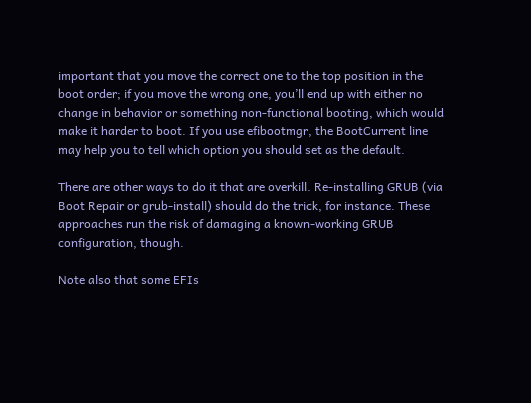important that you move the correct one to the top position in the boot order; if you move the wrong one, you’ll end up with either no change in behavior or something non-functional booting, which would make it harder to boot. If you use efibootmgr, the BootCurrent line may help you to tell which option you should set as the default.

There are other ways to do it that are overkill. Re-installing GRUB (via Boot Repair or grub-install) should do the trick, for instance. These approaches run the risk of damaging a known-working GRUB configuration, though.

Note also that some EFIs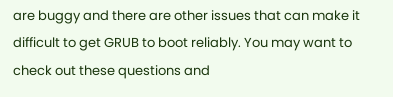are buggy and there are other issues that can make it difficult to get GRUB to boot reliably. You may want to check out these questions and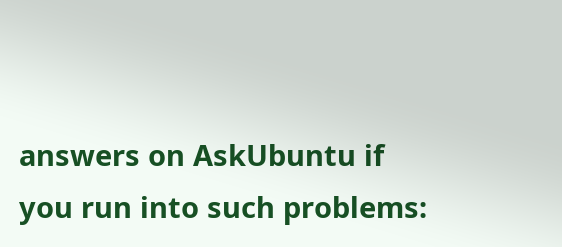answers on AskUbuntu if you run into such problems: